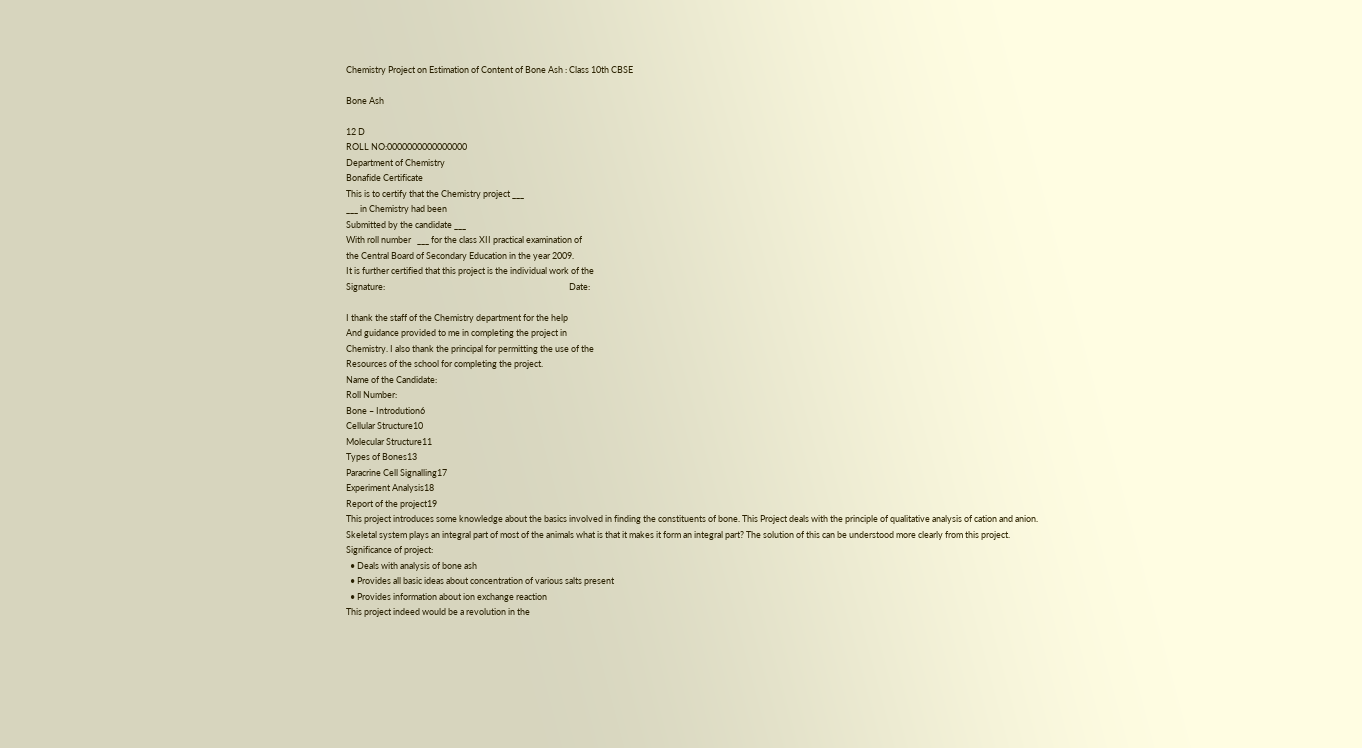Chemistry Project on Estimation of Content of Bone Ash : Class 10th CBSE

Bone Ash

12 D
ROLL NO:0000000000000000
Department of Chemistry
Bonafide Certificate
This is to certify that the Chemistry project ___
___ in Chemistry had been
Submitted by the candidate ___
With roll number   ___ for the class XII practical examination of
the Central Board of Secondary Education in the year 2009.
It is further certified that this project is the individual work of the
Signature:                                                                                            Date:

I thank the staff of the Chemistry department for the help
And guidance provided to me in completing the project in
Chemistry. I also thank the principal for permitting the use of the
Resources of the school for completing the project.
Name of the Candidate:
Roll Number:
Bone – Introdution6
Cellular Structure10
Molecular Structure11
Types of Bones13
Paracrine Cell Signalling17
Experiment Analysis18
Report of the project19
This project introduces some knowledge about the basics involved in finding the constituents of bone. This Project deals with the principle of qualitative analysis of cation and anion.
Skeletal system plays an integral part of most of the animals what is that it makes it form an integral part? The solution of this can be understood more clearly from this project.
Significance of project:
  • Deals with analysis of bone ash
  • Provides all basic ideas about concentration of various salts present
  • Provides information about ion exchange reaction
This project indeed would be a revolution in the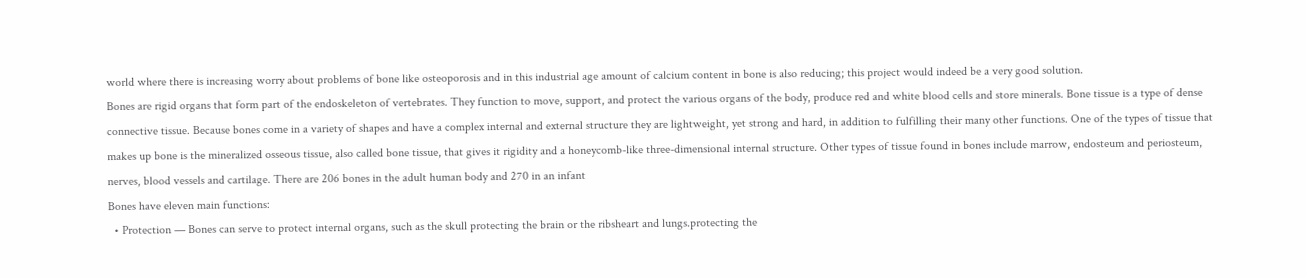world where there is increasing worry about problems of bone like osteoporosis and in this industrial age amount of calcium content in bone is also reducing; this project would indeed be a very good solution.
Bones are rigid organs that form part of the endoskeleton of vertebrates. They function to move, support, and protect the various organs of the body, produce red and white blood cells and store minerals. Bone tissue is a type of dense connective tissue. Because bones come in a variety of shapes and have a complex internal and external structure they are lightweight, yet strong and hard, in addition to fulfilling their many other functions. One of the types of tissue that makes up bone is the mineralized osseous tissue, also called bone tissue, that gives it rigidity and a honeycomb-like three-dimensional internal structure. Other types of tissue found in bones include marrow, endosteum and periosteum, nerves, blood vessels and cartilage. There are 206 bones in the adult human body and 270 in an infant
Bones have eleven main functions:
  • Protection — Bones can serve to protect internal organs, such as the skull protecting the brain or the ribsheart and lungs.protecting the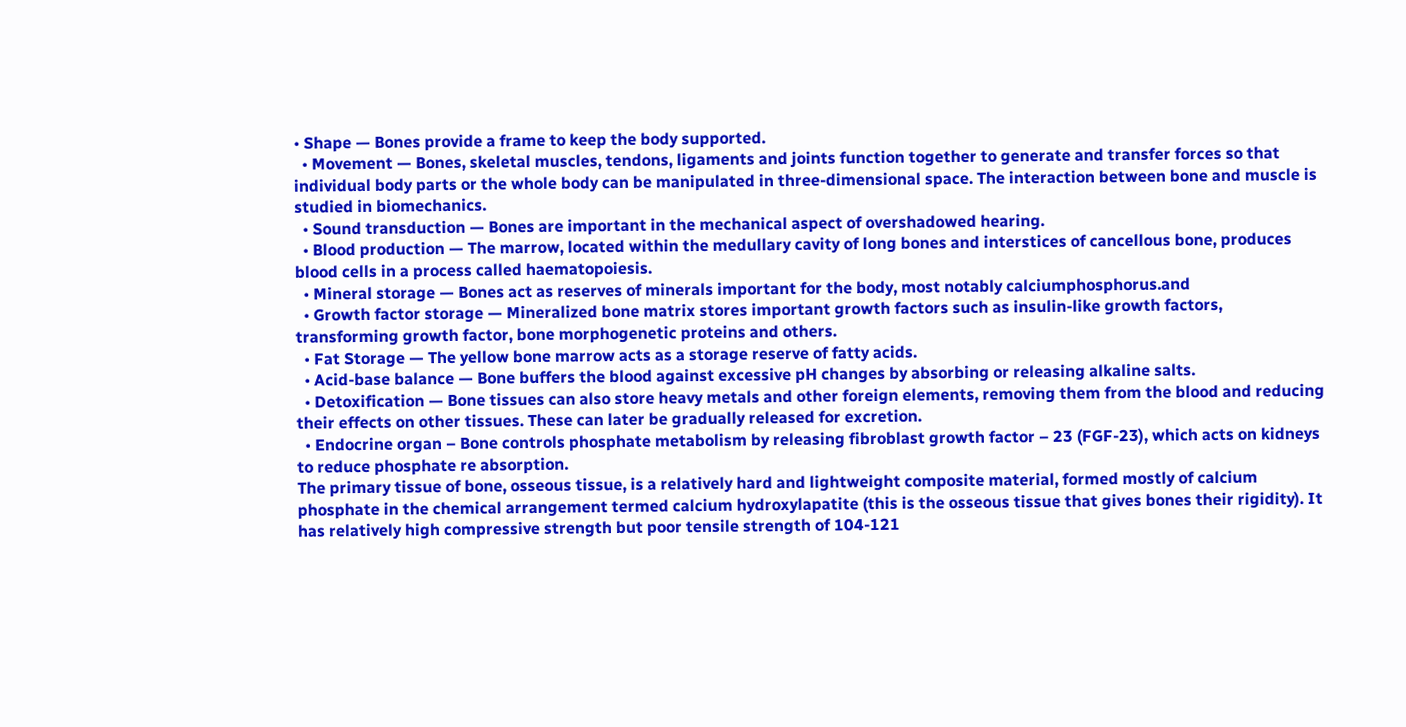• Shape — Bones provide a frame to keep the body supported.
  • Movement — Bones, skeletal muscles, tendons, ligaments and joints function together to generate and transfer forces so that individual body parts or the whole body can be manipulated in three-dimensional space. The interaction between bone and muscle is studied in biomechanics.
  • Sound transduction — Bones are important in the mechanical aspect of overshadowed hearing.
  • Blood production — The marrow, located within the medullary cavity of long bones and interstices of cancellous bone, produces blood cells in a process called haematopoiesis.
  • Mineral storage — Bones act as reserves of minerals important for the body, most notably calciumphosphorus.and
  • Growth factor storage — Mineralized bone matrix stores important growth factors such as insulin-like growth factors, transforming growth factor, bone morphogenetic proteins and others.
  • Fat Storage — The yellow bone marrow acts as a storage reserve of fatty acids.
  • Acid-base balance — Bone buffers the blood against excessive pH changes by absorbing or releasing alkaline salts.
  • Detoxification — Bone tissues can also store heavy metals and other foreign elements, removing them from the blood and reducing their effects on other tissues. These can later be gradually released for excretion.
  • Endocrine organ – Bone controls phosphate metabolism by releasing fibroblast growth factor – 23 (FGF-23), which acts on kidneys to reduce phosphate re absorption.
The primary tissue of bone, osseous tissue, is a relatively hard and lightweight composite material, formed mostly of calcium phosphate in the chemical arrangement termed calcium hydroxylapatite (this is the osseous tissue that gives bones their rigidity). It has relatively high compressive strength but poor tensile strength of 104-121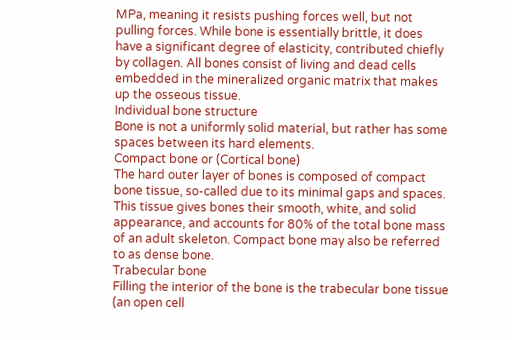MPa, meaning it resists pushing forces well, but not pulling forces. While bone is essentially brittle, it does have a significant degree of elasticity, contributed chiefly by collagen. All bones consist of living and dead cells embedded in the mineralized organic matrix that makes up the osseous tissue.
Individual bone structure
Bone is not a uniformly solid material, but rather has some spaces between its hard elements.
Compact bone or (Cortical bone)
The hard outer layer of bones is composed of compact bone tissue, so-called due to its minimal gaps and spaces. This tissue gives bones their smooth, white, and solid appearance, and accounts for 80% of the total bone mass of an adult skeleton. Compact bone may also be referred to as dense bone.
Trabecular bone
Filling the interior of the bone is the trabecular bone tissue (an open cell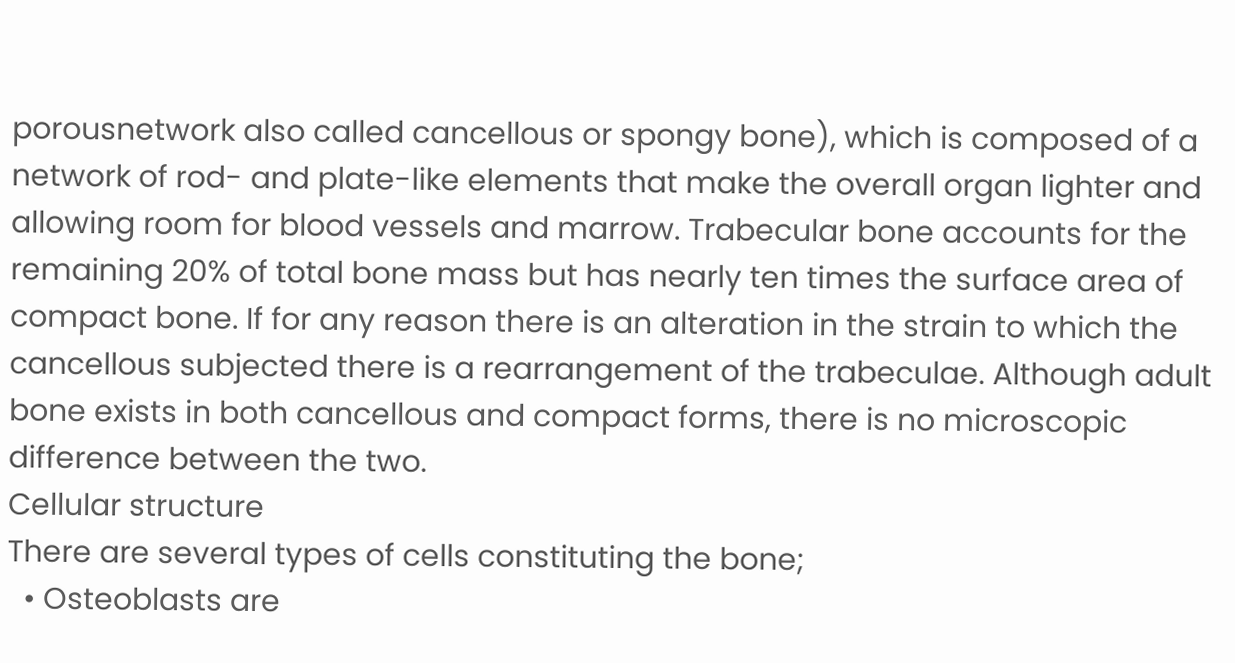porousnetwork also called cancellous or spongy bone), which is composed of a network of rod- and plate-like elements that make the overall organ lighter and allowing room for blood vessels and marrow. Trabecular bone accounts for the remaining 20% of total bone mass but has nearly ten times the surface area of compact bone. If for any reason there is an alteration in the strain to which the cancellous subjected there is a rearrangement of the trabeculae. Although adult bone exists in both cancellous and compact forms, there is no microscopic difference between the two.
Cellular structure
There are several types of cells constituting the bone;
  • Osteoblasts are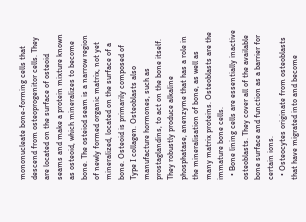mononucleate bone-forming cells that descend from osteoprogenitor cells. They are located on the surface of osteoid seams and make a protein mixture known as osteoid, which mineralizes to become bone. The osteiod seam is a narrow region of newly formed organic matrix, not yet mineralized, located on the surface of a bone. Osteoid is primarily composed of Type I collagen. Osteoblasts also manufacture hormones, such as prostaglandins, to act on the bone itself. They robustly produce alkaline phosphatase, anenzyme that has a role in the mineralisation of bone, as well as many matrix proteins. Osteoblasts are the immature bone cells.
  • Bone lining cells are essentially inactive osteoblasts. They cover all of the available bone surface and function as a barrier for certain ions.
  • Osteocytes originate from osteoblasts that have migrated into and become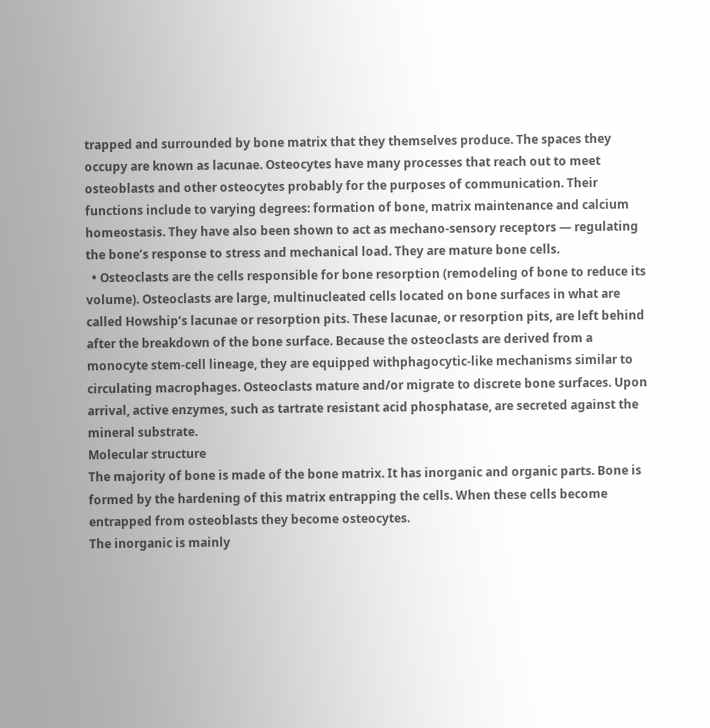trapped and surrounded by bone matrix that they themselves produce. The spaces they occupy are known as lacunae. Osteocytes have many processes that reach out to meet osteoblasts and other osteocytes probably for the purposes of communication. Their functions include to varying degrees: formation of bone, matrix maintenance and calcium homeostasis. They have also been shown to act as mechano-sensory receptors — regulating the bone’s response to stress and mechanical load. They are mature bone cells.
  • Osteoclasts are the cells responsible for bone resorption (remodeling of bone to reduce its volume). Osteoclasts are large, multinucleated cells located on bone surfaces in what are called Howship’s lacunae or resorption pits. These lacunae, or resorption pits, are left behind after the breakdown of the bone surface. Because the osteoclasts are derived from a monocyte stem-cell lineage, they are equipped withphagocytic-like mechanisms similar to circulating macrophages. Osteoclasts mature and/or migrate to discrete bone surfaces. Upon arrival, active enzymes, such as tartrate resistant acid phosphatase, are secreted against the mineral substrate.
Molecular structure
The majority of bone is made of the bone matrix. It has inorganic and organic parts. Bone is formed by the hardening of this matrix entrapping the cells. When these cells become entrapped from osteoblasts they become osteocytes.
The inorganic is mainly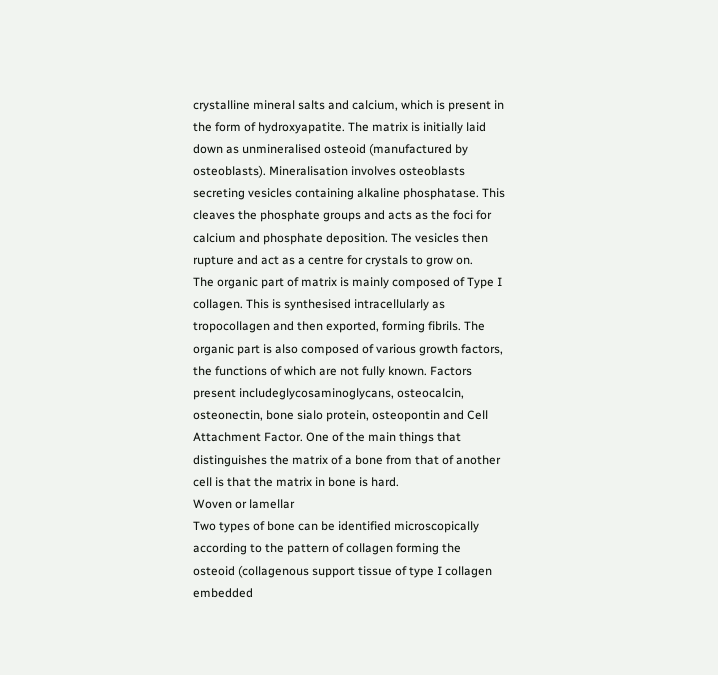crystalline mineral salts and calcium, which is present in the form of hydroxyapatite. The matrix is initially laid down as unmineralised osteoid (manufactured by osteoblasts). Mineralisation involves osteoblasts secreting vesicles containing alkaline phosphatase. This cleaves the phosphate groups and acts as the foci for calcium and phosphate deposition. The vesicles then rupture and act as a centre for crystals to grow on.
The organic part of matrix is mainly composed of Type I collagen. This is synthesised intracellularly as tropocollagen and then exported, forming fibrils. The organic part is also composed of various growth factors, the functions of which are not fully known. Factors present includeglycosaminoglycans, osteocalcin, osteonectin, bone sialo protein, osteopontin and Cell Attachment Factor. One of the main things that distinguishes the matrix of a bone from that of another cell is that the matrix in bone is hard.
Woven or lamellar
Two types of bone can be identified microscopically according to the pattern of collagen forming the osteoid (collagenous support tissue of type I collagen embedded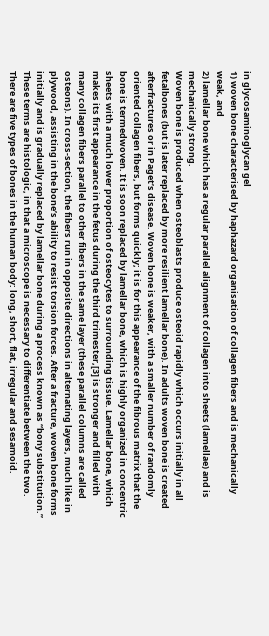in glycosaminoglycan gel
1) woven bone characterised by haphazard organisation of collagen fibers and is mechanically weak, and
2) lamellar bone which has a regular parallel alignment of collagen into sheets (lamellae) and is mechanically strong.
Woven bone is produced when osteoblasts produce osteoid rapidly which occurs initially in all fetalbones (but is later replaced by more resilient lamellar bone). In adults woven bone is created afterfractures or in Paget’s disease. Woven bone is weaker, with a smaller number of randomly oriented collagen fibers, but forms quickly; it is for this appearance of the fibrous matrix that the bone is termedwoven. It is soon replaced by lamellar bone, which is highly organized in concentric sheets with a much lower proportion of osteocytes to surrounding tissue. Lamellar bone, which makes its first appearance in the fetus during the third trimester,[3] is stronger and filled with many collagen fibers parallel to other fibers in the same layer (these parallel columns are called osteons). In cross-section, the fibers run in opposite directions in alternating layers, much like in plywood, assisting in the bone’s ability to resist torsion forces. After a fracture, woven bone forms initially and is gradually replaced by lamellar bone during a process known as “bony substitution.”
These terms are histologic, in that a microscope is necessary to differentiate between the two.
There are five types of bones in the human body: long, short, flat, irregular and sesamoid.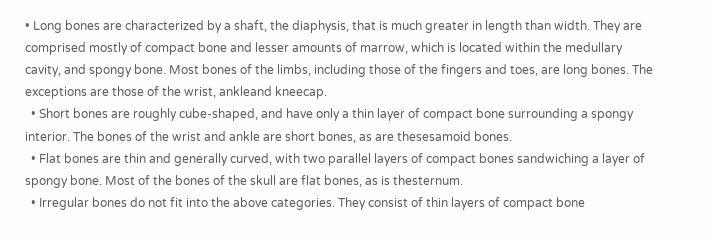• Long bones are characterized by a shaft, the diaphysis, that is much greater in length than width. They are comprised mostly of compact bone and lesser amounts of marrow, which is located within the medullary cavity, and spongy bone. Most bones of the limbs, including those of the fingers and toes, are long bones. The exceptions are those of the wrist, ankleand kneecap.
  • Short bones are roughly cube-shaped, and have only a thin layer of compact bone surrounding a spongy interior. The bones of the wrist and ankle are short bones, as are thesesamoid bones.
  • Flat bones are thin and generally curved, with two parallel layers of compact bones sandwiching a layer of spongy bone. Most of the bones of the skull are flat bones, as is thesternum.
  • Irregular bones do not fit into the above categories. They consist of thin layers of compact bone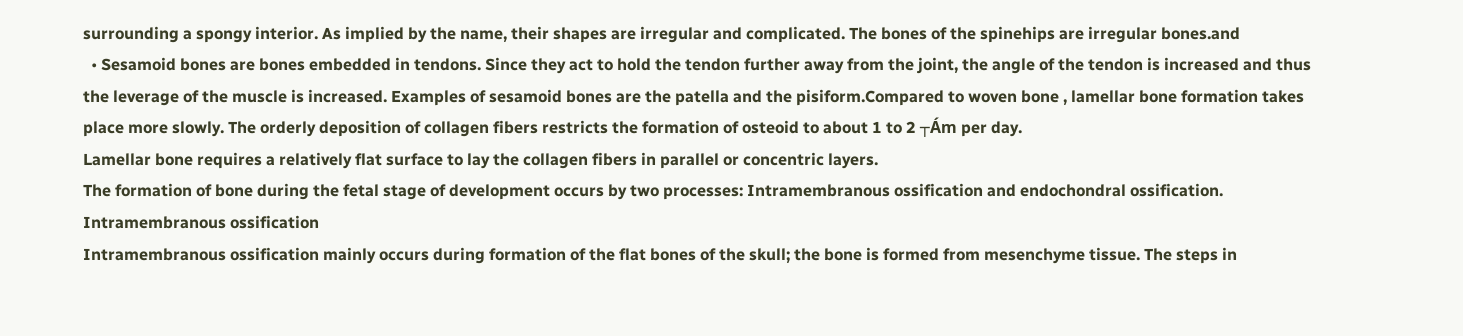surrounding a spongy interior. As implied by the name, their shapes are irregular and complicated. The bones of the spinehips are irregular bones.and
  • Sesamoid bones are bones embedded in tendons. Since they act to hold the tendon further away from the joint, the angle of the tendon is increased and thus the leverage of the muscle is increased. Examples of sesamoid bones are the patella and the pisiform.Compared to woven bone , lamellar bone formation takes place more slowly. The orderly deposition of collagen fibers restricts the formation of osteoid to about 1 to 2 ┬Ám per day.
Lamellar bone requires a relatively flat surface to lay the collagen fibers in parallel or concentric layers.
The formation of bone during the fetal stage of development occurs by two processes: Intramembranous ossification and endochondral ossification.
Intramembranous ossification
Intramembranous ossification mainly occurs during formation of the flat bones of the skull; the bone is formed from mesenchyme tissue. The steps in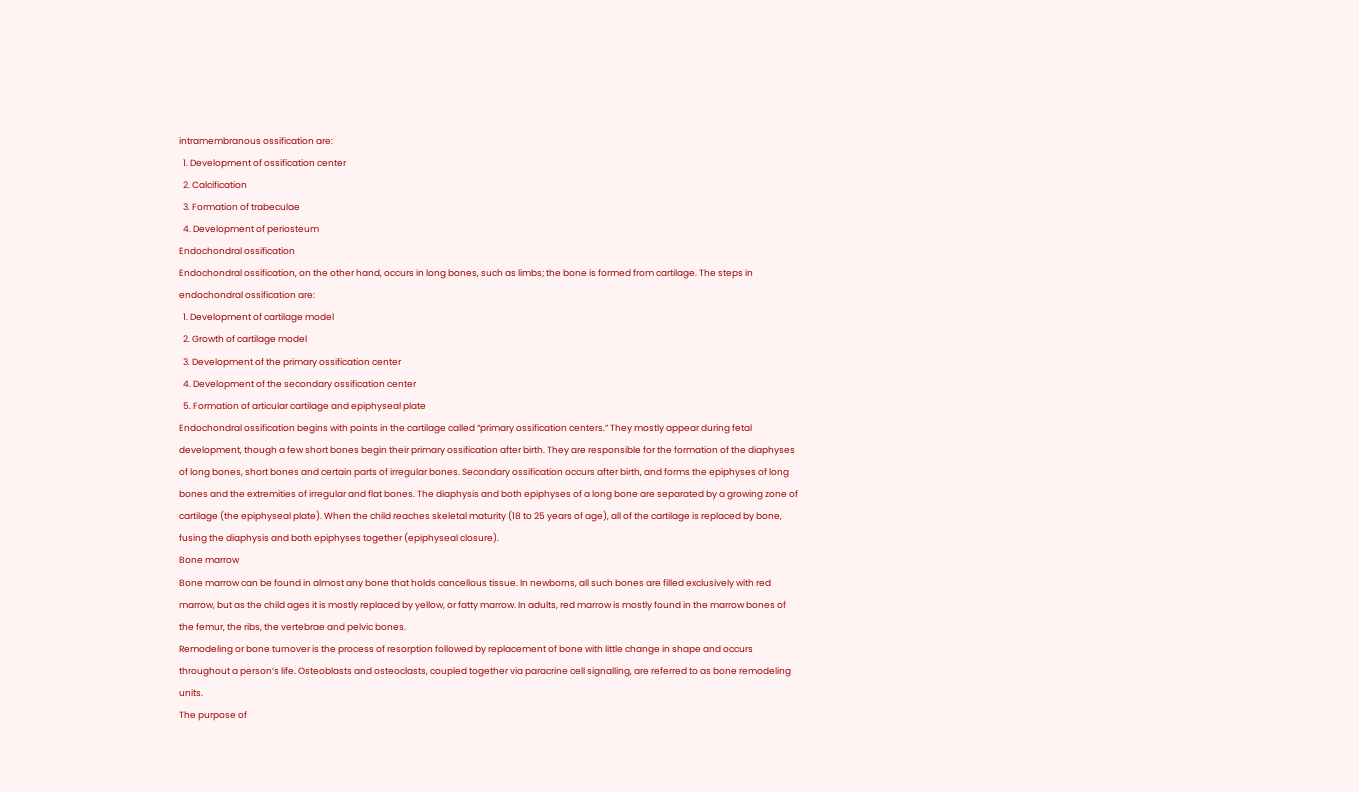intramembranous ossification are:
  1. Development of ossification center
  2. Calcification
  3. Formation of trabeculae
  4. Development of periosteum
Endochondral ossification
Endochondral ossification, on the other hand, occurs in long bones, such as limbs; the bone is formed from cartilage. The steps in endochondral ossification are:
  1. Development of cartilage model
  2. Growth of cartilage model
  3. Development of the primary ossification center
  4. Development of the secondary ossification center
  5. Formation of articular cartilage and epiphyseal plate
Endochondral ossification begins with points in the cartilage called “primary ossification centers.” They mostly appear during fetal development, though a few short bones begin their primary ossification after birth. They are responsible for the formation of the diaphyses of long bones, short bones and certain parts of irregular bones. Secondary ossification occurs after birth, and forms the epiphyses of long bones and the extremities of irregular and flat bones. The diaphysis and both epiphyses of a long bone are separated by a growing zone of cartilage (the epiphyseal plate). When the child reaches skeletal maturity (18 to 25 years of age), all of the cartilage is replaced by bone, fusing the diaphysis and both epiphyses together (epiphyseal closure).
Bone marrow
Bone marrow can be found in almost any bone that holds cancellous tissue. In newborns, all such bones are filled exclusively with red marrow, but as the child ages it is mostly replaced by yellow, or fatty marrow. In adults, red marrow is mostly found in the marrow bones of the femur, the ribs, the vertebrae and pelvic bones.
Remodeling or bone turnover is the process of resorption followed by replacement of bone with little change in shape and occurs throughout a person’s life. Osteoblasts and osteoclasts, coupled together via paracrine cell signalling, are referred to as bone remodeling units.
The purpose of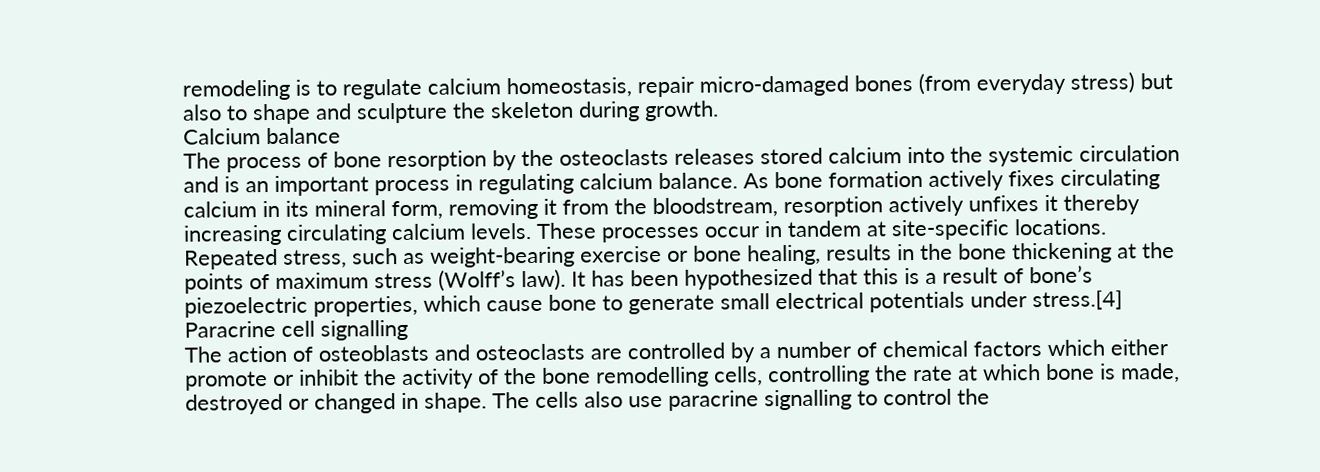remodeling is to regulate calcium homeostasis, repair micro-damaged bones (from everyday stress) but also to shape and sculpture the skeleton during growth.
Calcium balance
The process of bone resorption by the osteoclasts releases stored calcium into the systemic circulation and is an important process in regulating calcium balance. As bone formation actively fixes circulating calcium in its mineral form, removing it from the bloodstream, resorption actively unfixes it thereby increasing circulating calcium levels. These processes occur in tandem at site-specific locations.
Repeated stress, such as weight-bearing exercise or bone healing, results in the bone thickening at the points of maximum stress (Wolff’s law). It has been hypothesized that this is a result of bone’s piezoelectric properties, which cause bone to generate small electrical potentials under stress.[4]
Paracrine cell signalling
The action of osteoblasts and osteoclasts are controlled by a number of chemical factors which either promote or inhibit the activity of the bone remodelling cells, controlling the rate at which bone is made, destroyed or changed in shape. The cells also use paracrine signalling to control the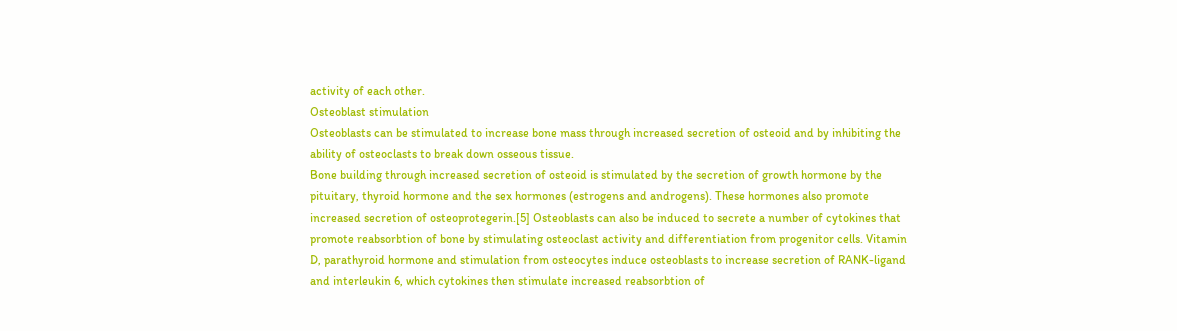activity of each other.
Osteoblast stimulation
Osteoblasts can be stimulated to increase bone mass through increased secretion of osteoid and by inhibiting the ability of osteoclasts to break down osseous tissue.
Bone building through increased secretion of osteoid is stimulated by the secretion of growth hormone by the pituitary, thyroid hormone and the sex hormones (estrogens and androgens). These hormones also promote increased secretion of osteoprotegerin.[5] Osteoblasts can also be induced to secrete a number of cytokines that promote reabsorbtion of bone by stimulating osteoclast activity and differentiation from progenitor cells. Vitamin D, parathyroid hormone and stimulation from osteocytes induce osteoblasts to increase secretion of RANK-ligand and interleukin 6, which cytokines then stimulate increased reabsorbtion of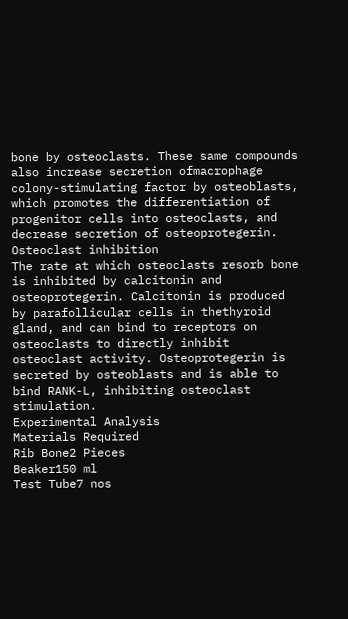bone by osteoclasts. These same compounds also increase secretion ofmacrophage colony-stimulating factor by osteoblasts, which promotes the differentiation of progenitor cells into osteoclasts, and decrease secretion of osteoprotegerin.
Osteoclast inhibition
The rate at which osteoclasts resorb bone is inhibited by calcitonin and osteoprotegerin. Calcitonin is produced by parafollicular cells in thethyroid gland, and can bind to receptors on osteoclasts to directly inhibit osteoclast activity. Osteoprotegerin is secreted by osteoblasts and is able to bind RANK-L, inhibiting osteoclast stimulation.
Experimental Analysis
Materials Required
Rib Bone2 Pieces
Beaker150 ml
Test Tube7 nos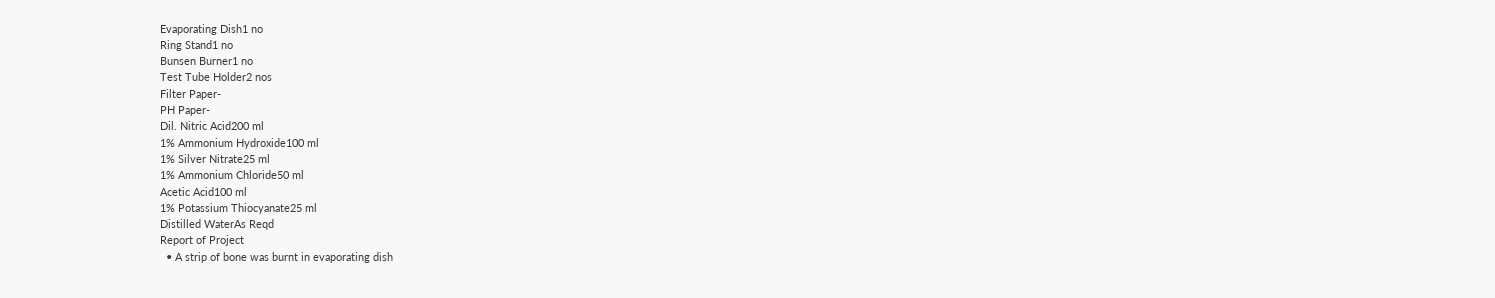Evaporating Dish1 no
Ring Stand1 no
Bunsen Burner1 no
Test Tube Holder2 nos
Filter Paper-
PH Paper-
Dil. Nitric Acid200 ml
1% Ammonium Hydroxide100 ml
1% Silver Nitrate25 ml
1% Ammonium Chloride50 ml
Acetic Acid100 ml
1% Potassium Thiocyanate25 ml
Distilled WaterAs Reqd
Report of Project
  • A strip of bone was burnt in evaporating dish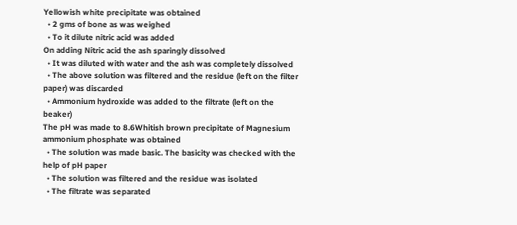Yellowish white precipitate was obtained
  • 2 gms of bone as was weighed
  • To it dilute nitric acid was added
On adding Nitric acid the ash sparingly dissolved
  • It was diluted with water and the ash was completely dissolved
  • The above solution was filtered and the residue (left on the filter paper) was discarded
  • Ammonium hydroxide was added to the filtrate (left on the beaker)
The pH was made to 8.6Whitish brown precipitate of Magnesium ammonium phosphate was obtained
  • The solution was made basic. The basicity was checked with the help of pH paper
  • The solution was filtered and the residue was isolated
  • The filtrate was separated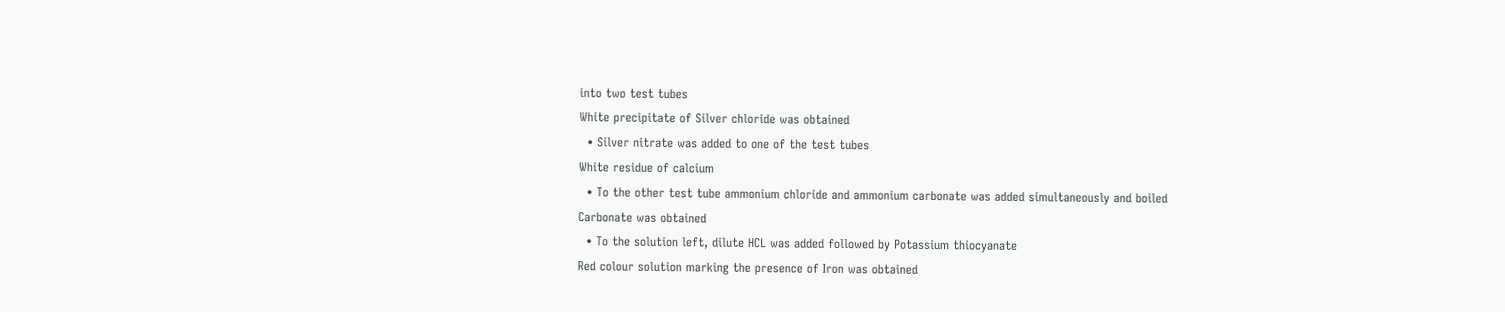into two test tubes
White precipitate of Silver chloride was obtained
  • Silver nitrate was added to one of the test tubes
White residue of calcium
  • To the other test tube ammonium chloride and ammonium carbonate was added simultaneously and boiled
Carbonate was obtained
  • To the solution left, dilute HCL was added followed by Potassium thiocyanate
Red colour solution marking the presence of Iron was obtained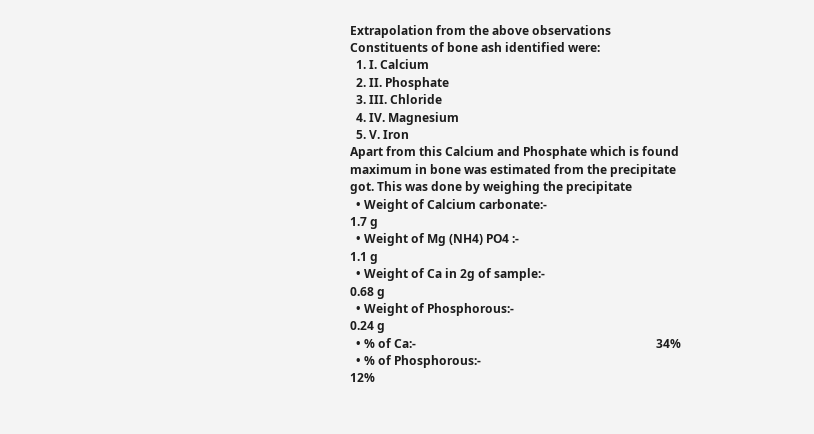Extrapolation from the above observations
Constituents of bone ash identified were:
  1. I. Calcium
  2. II. Phosphate
  3. III. Chloride
  4. IV. Magnesium
  5. V. Iron
Apart from this Calcium and Phosphate which is found maximum in bone was estimated from the precipitate got. This was done by weighing the precipitate
  • Weight of Calcium carbonate:-                                               1.7 g
  • Weight of Mg (NH4) PO4 :-                                                     1.1 g
  • Weight of Ca in 2g of sample:-                                            0.68 g
  • Weight of Phosphorous:-                                                    0.24 g
  • % of Ca:-                                                                                34%
  • % of Phosphorous:-                                                             12%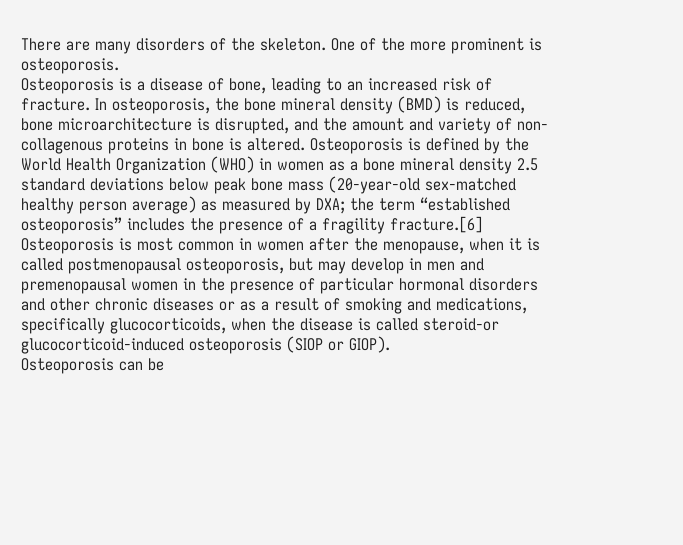There are many disorders of the skeleton. One of the more prominent is osteoporosis.
Osteoporosis is a disease of bone, leading to an increased risk of fracture. In osteoporosis, the bone mineral density (BMD) is reduced, bone microarchitecture is disrupted, and the amount and variety of non-collagenous proteins in bone is altered. Osteoporosis is defined by the World Health Organization (WHO) in women as a bone mineral density 2.5 standard deviations below peak bone mass (20-year-old sex-matched healthy person average) as measured by DXA; the term “established osteoporosis” includes the presence of a fragility fracture.[6] Osteoporosis is most common in women after the menopause, when it is called postmenopausal osteoporosis, but may develop in men and premenopausal women in the presence of particular hormonal disorders and other chronic diseases or as a result of smoking and medications, specifically glucocorticoids, when the disease is called steroid-or glucocorticoid-induced osteoporosis (SIOP or GIOP).
Osteoporosis can be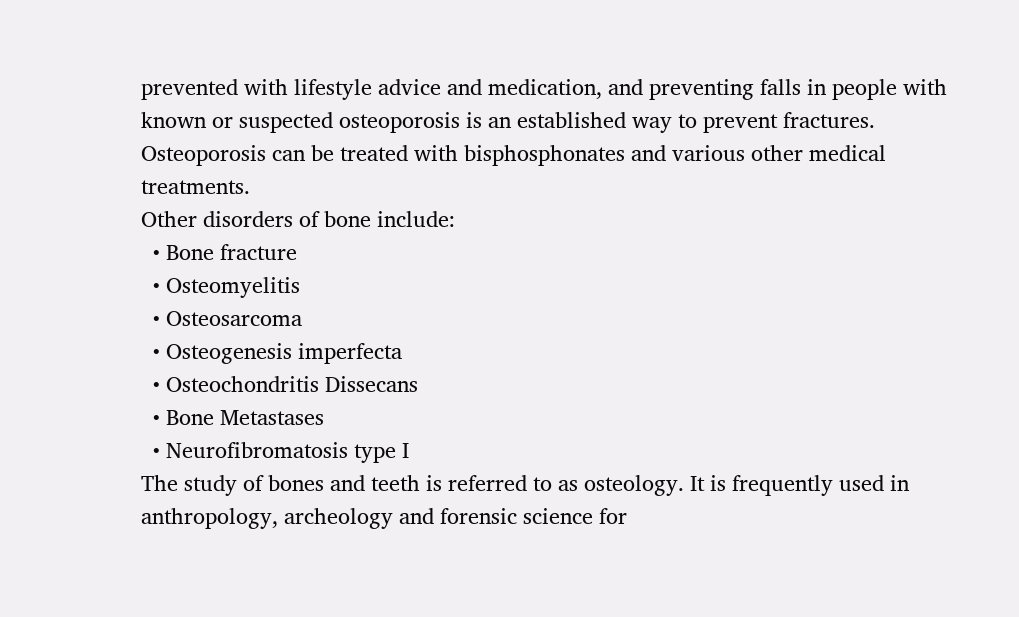prevented with lifestyle advice and medication, and preventing falls in people with known or suspected osteoporosis is an established way to prevent fractures. Osteoporosis can be treated with bisphosphonates and various other medical treatments.
Other disorders of bone include:
  • Bone fracture
  • Osteomyelitis
  • Osteosarcoma
  • Osteogenesis imperfecta
  • Osteochondritis Dissecans
  • Bone Metastases
  • Neurofibromatosis type I
The study of bones and teeth is referred to as osteology. It is frequently used in anthropology, archeology and forensic science for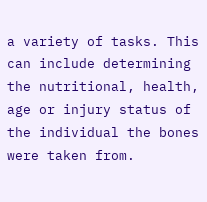a variety of tasks. This can include determining the nutritional, health, age or injury status of the individual the bones were taken from.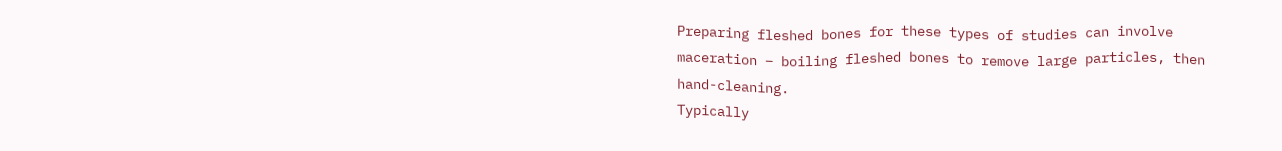Preparing fleshed bones for these types of studies can involve maceration – boiling fleshed bones to remove large particles, then hand-cleaning.
Typically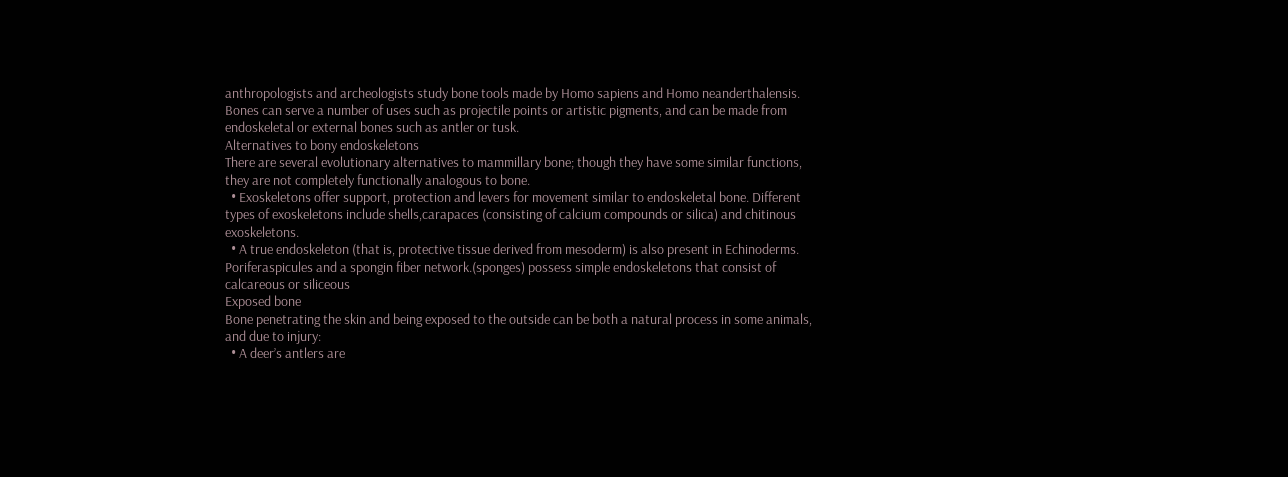anthropologists and archeologists study bone tools made by Homo sapiens and Homo neanderthalensis. Bones can serve a number of uses such as projectile points or artistic pigments, and can be made from endoskeletal or external bones such as antler or tusk.
Alternatives to bony endoskeletons
There are several evolutionary alternatives to mammillary bone; though they have some similar functions, they are not completely functionally analogous to bone.
  • Exoskeletons offer support, protection and levers for movement similar to endoskeletal bone. Different types of exoskeletons include shells,carapaces (consisting of calcium compounds or silica) and chitinous exoskeletons.
  • A true endoskeleton (that is, protective tissue derived from mesoderm) is also present in Echinoderms. Poriferaspicules and a spongin fiber network.(sponges) possess simple endoskeletons that consist of calcareous or siliceous
Exposed bone
Bone penetrating the skin and being exposed to the outside can be both a natural process in some animals, and due to injury:
  • A deer’s antlers are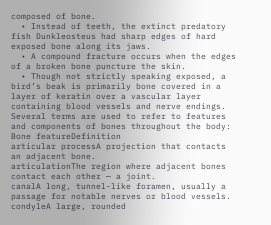composed of bone.
  • Instead of teeth, the extinct predatory fish Dunkleosteus had sharp edges of hard exposed bone along its jaws.
  • A compound fracture occurs when the edges of a broken bone puncture the skin.
  • Though not strictly speaking exposed, a bird’s beak is primarily bone covered in a layer of keratin over a vascular layer containing blood vessels and nerve endings.
Several terms are used to refer to features and components of bones throughout the body:
Bone featureDefinition
articular processA projection that contacts an adjacent bone.
articulationThe region where adjacent bones contact each other — a joint.
canalA long, tunnel-like foramen, usually a passage for notable nerves or blood vessels.
condyleA large, rounded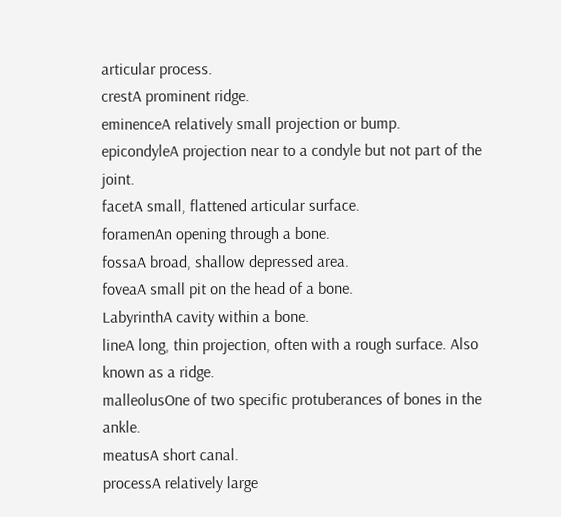articular process.
crestA prominent ridge.
eminenceA relatively small projection or bump.
epicondyleA projection near to a condyle but not part of the joint.
facetA small, flattened articular surface.
foramenAn opening through a bone.
fossaA broad, shallow depressed area.
foveaA small pit on the head of a bone.
LabyrinthA cavity within a bone.
lineA long, thin projection, often with a rough surface. Also known as a ridge.
malleolusOne of two specific protuberances of bones in the ankle.
meatusA short canal.
processA relatively large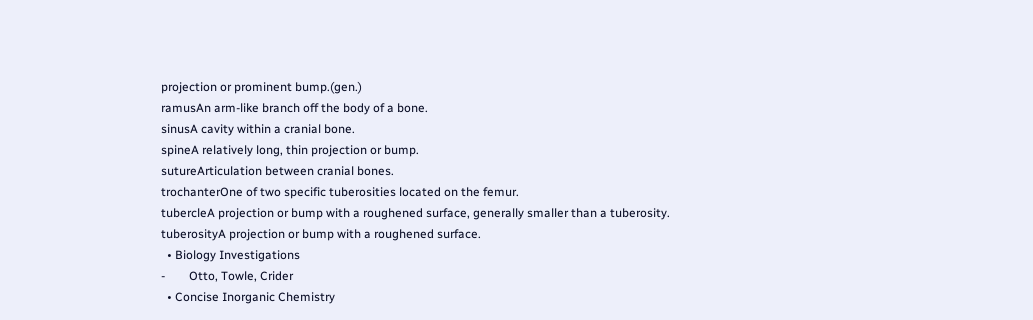projection or prominent bump.(gen.)
ramusAn arm-like branch off the body of a bone.
sinusA cavity within a cranial bone.
spineA relatively long, thin projection or bump.
sutureArticulation between cranial bones.
trochanterOne of two specific tuberosities located on the femur.
tubercleA projection or bump with a roughened surface, generally smaller than a tuberosity.
tuberosityA projection or bump with a roughened surface.
  • Biology Investigations
-        Otto, Towle, Crider
  • Concise Inorganic Chemistry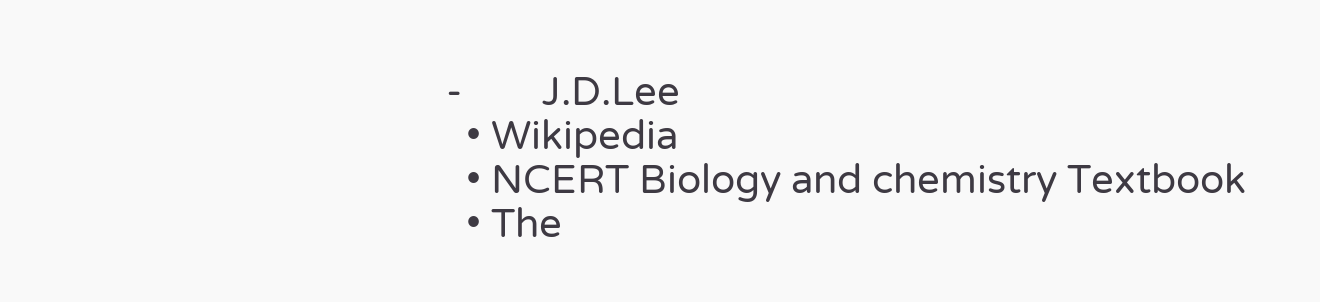-        J.D.Lee
  • Wikipedia
  • NCERT Biology and chemistry Textbook
  • The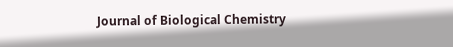Journal of Biological Chemistry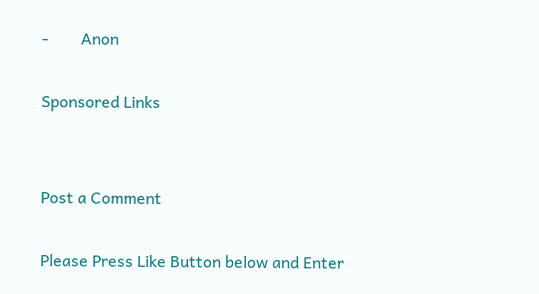-        Anon

Sponsored Links


Post a Comment

Please Press Like Button below and Enter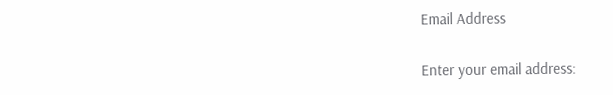Email Address

Enter your email address: